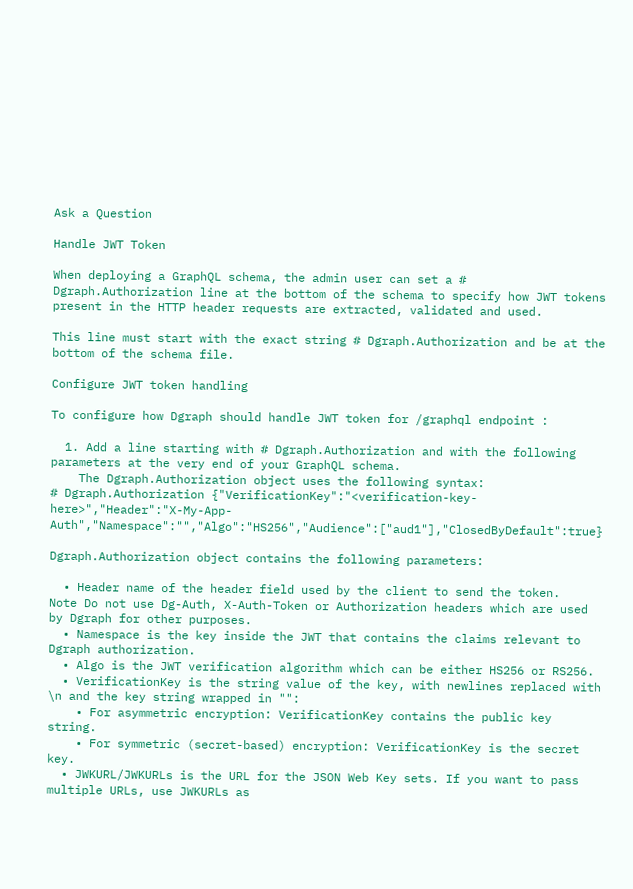Ask a Question

Handle JWT Token

When deploying a GraphQL schema, the admin user can set a # Dgraph.Authorization line at the bottom of the schema to specify how JWT tokens present in the HTTP header requests are extracted, validated and used.

This line must start with the exact string # Dgraph.Authorization and be at the bottom of the schema file.

Configure JWT token handling

To configure how Dgraph should handle JWT token for /graphql endpoint :

  1. Add a line starting with # Dgraph.Authorization and with the following parameters at the very end of your GraphQL schema.
    The Dgraph.Authorization object uses the following syntax:
# Dgraph.Authorization {"VerificationKey":"<verification-key-here>","Header":"X-My-App-Auth","Namespace":"","Algo":"HS256","Audience":["aud1"],"ClosedByDefault":true}

Dgraph.Authorization object contains the following parameters:

  • Header name of the header field used by the client to send the token.
Note Do not use Dg-Auth, X-Auth-Token or Authorization headers which are used by Dgraph for other purposes.
  • Namespace is the key inside the JWT that contains the claims relevant to Dgraph authorization.
  • Algo is the JWT verification algorithm which can be either HS256 or RS256.
  • VerificationKey is the string value of the key, with newlines replaced with \n and the key string wrapped in "":
    • For asymmetric encryption: VerificationKey contains the public key string.
    • For symmetric (secret-based) encryption: VerificationKey is the secret key.
  • JWKURL/JWKURLs is the URL for the JSON Web Key sets. If you want to pass multiple URLs, use JWKURLs as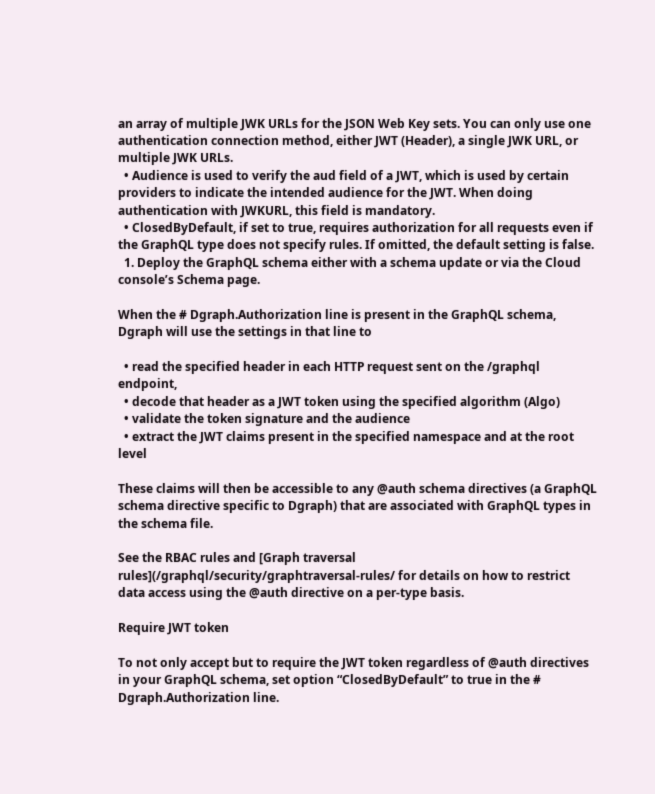an array of multiple JWK URLs for the JSON Web Key sets. You can only use one authentication connection method, either JWT (Header), a single JWK URL, or multiple JWK URLs.
  • Audience is used to verify the aud field of a JWT, which is used by certain providers to indicate the intended audience for the JWT. When doing authentication with JWKURL, this field is mandatory.
  • ClosedByDefault, if set to true, requires authorization for all requests even if the GraphQL type does not specify rules. If omitted, the default setting is false.
  1. Deploy the GraphQL schema either with a schema update or via the Cloud console’s Schema page.

When the # Dgraph.Authorization line is present in the GraphQL schema, Dgraph will use the settings in that line to

  • read the specified header in each HTTP request sent on the /graphql endpoint,
  • decode that header as a JWT token using the specified algorithm (Algo)
  • validate the token signature and the audience
  • extract the JWT claims present in the specified namespace and at the root level

These claims will then be accessible to any @auth schema directives (a GraphQL schema directive specific to Dgraph) that are associated with GraphQL types in the schema file.

See the RBAC rules and [Graph traversal rules](/graphql/security/graphtraversal-rules/ for details on how to restrict data access using the @auth directive on a per-type basis.

Require JWT token

To not only accept but to require the JWT token regardless of @auth directives in your GraphQL schema, set option “ClosedByDefault” to true in the # Dgraph.Authorization line.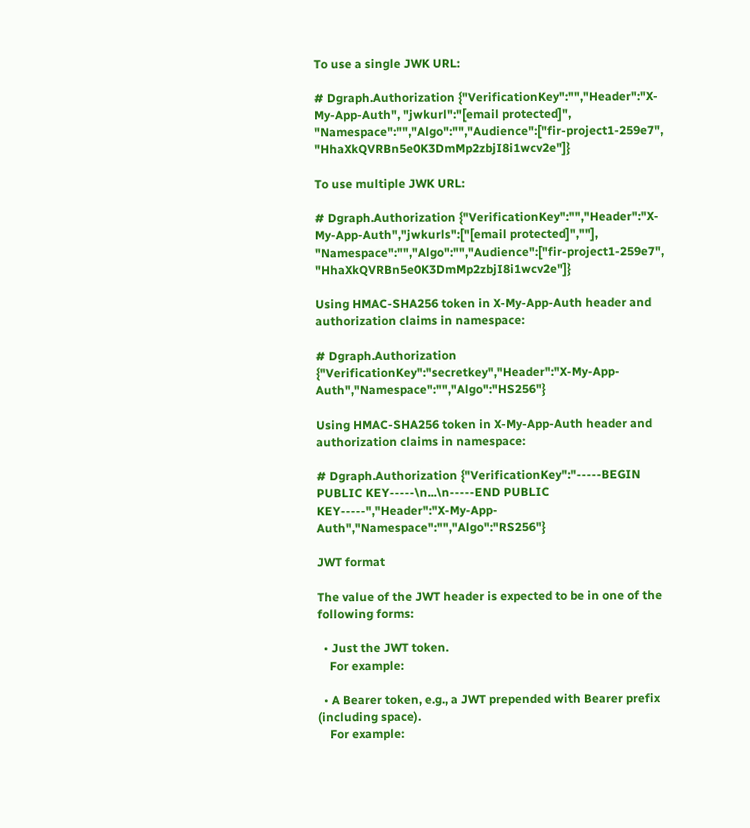To use a single JWK URL:

# Dgraph.Authorization {"VerificationKey":"","Header":"X-My-App-Auth", "jwkurl":"[email protected]", "Namespace":"","Algo":"","Audience":["fir-project1-259e7", "HhaXkQVRBn5e0K3DmMp2zbjI8i1wcv2e"]}

To use multiple JWK URL:

# Dgraph.Authorization {"VerificationKey":"","Header":"X-My-App-Auth","jwkurls":["[email protected]",""], "Namespace":"","Algo":"","Audience":["fir-project1-259e7", "HhaXkQVRBn5e0K3DmMp2zbjI8i1wcv2e"]}

Using HMAC-SHA256 token in X-My-App-Auth header and authorization claims in namespace:

# Dgraph.Authorization {"VerificationKey":"secretkey","Header":"X-My-App-Auth","Namespace":"","Algo":"HS256"}

Using HMAC-SHA256 token in X-My-App-Auth header and authorization claims in namespace:

# Dgraph.Authorization {"VerificationKey":"-----BEGIN PUBLIC KEY-----\n...\n-----END PUBLIC KEY-----","Header":"X-My-App-Auth","Namespace":"","Algo":"RS256"}

JWT format

The value of the JWT header is expected to be in one of the following forms:

  • Just the JWT token.
    For example:

  • A Bearer token, e.g., a JWT prepended with Bearer prefix (including space).
    For example: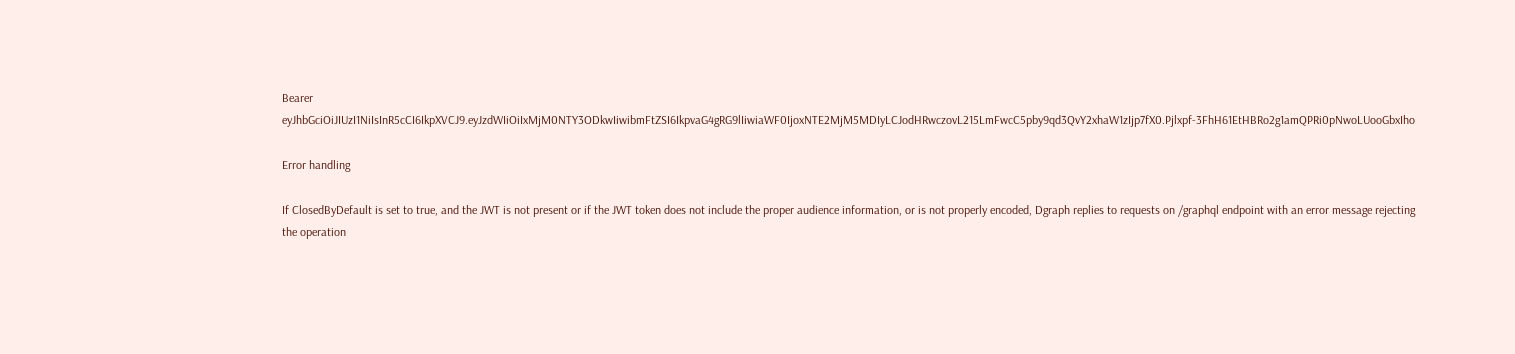Bearer eyJhbGciOiJIUzI1NiIsInR5cCI6IkpXVCJ9.eyJzdWIiOiIxMjM0NTY3ODkwIiwibmFtZSI6IkpvaG4gRG9lIiwiaWF0IjoxNTE2MjM5MDIyLCJodHRwczovL215LmFwcC5pby9qd3QvY2xhaW1zIjp7fX0.Pjlxpf-3FhH61EtHBRo2g1amQPRi0pNwoLUooGbxIho

Error handling

If ClosedByDefault is set to true, and the JWT is not present or if the JWT token does not include the proper audience information, or is not properly encoded, Dgraph replies to requests on /graphql endpoint with an error message rejecting the operation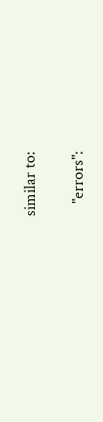similar to:

   "errors":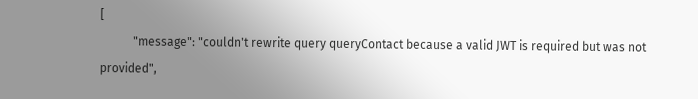[
           "message": "couldn't rewrite query queryContact because a valid JWT is required but was not provided",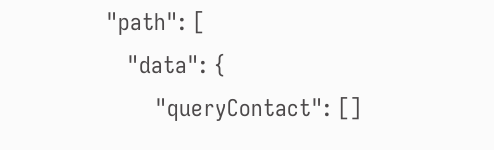"path": [
   "data": {
       "queryContact": []